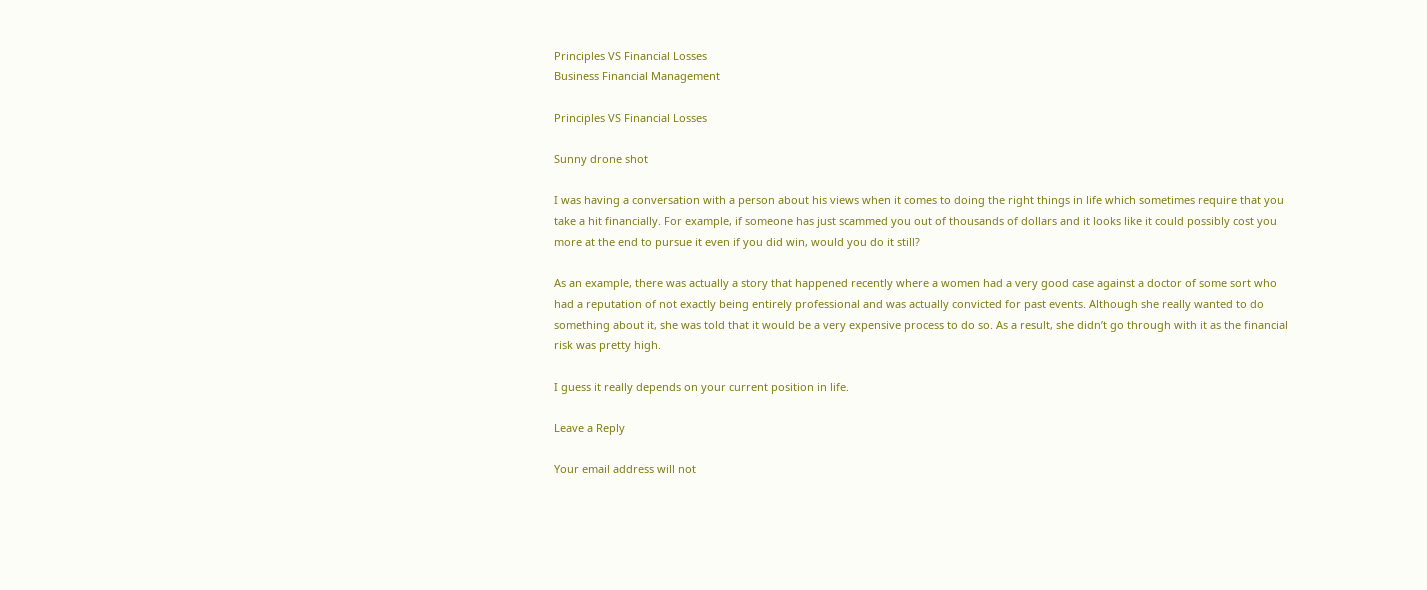Principles VS Financial Losses
Business Financial Management

Principles VS Financial Losses

Sunny drone shot

I was having a conversation with a person about his views when it comes to doing the right things in life which sometimes require that you take a hit financially. For example, if someone has just scammed you out of thousands of dollars and it looks like it could possibly cost you more at the end to pursue it even if you did win, would you do it still?

As an example, there was actually a story that happened recently where a women had a very good case against a doctor of some sort who had a reputation of not exactly being entirely professional and was actually convicted for past events. Although she really wanted to do something about it, she was told that it would be a very expensive process to do so. As a result, she didn’t go through with it as the financial risk was pretty high.

I guess it really depends on your current position in life.

Leave a Reply

Your email address will not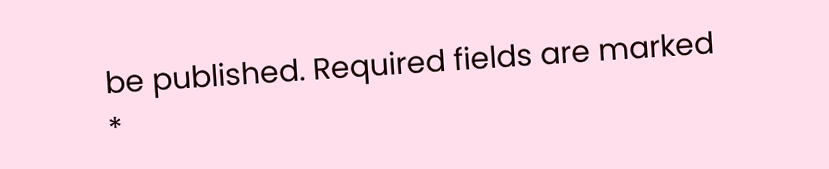be published. Required fields are marked *